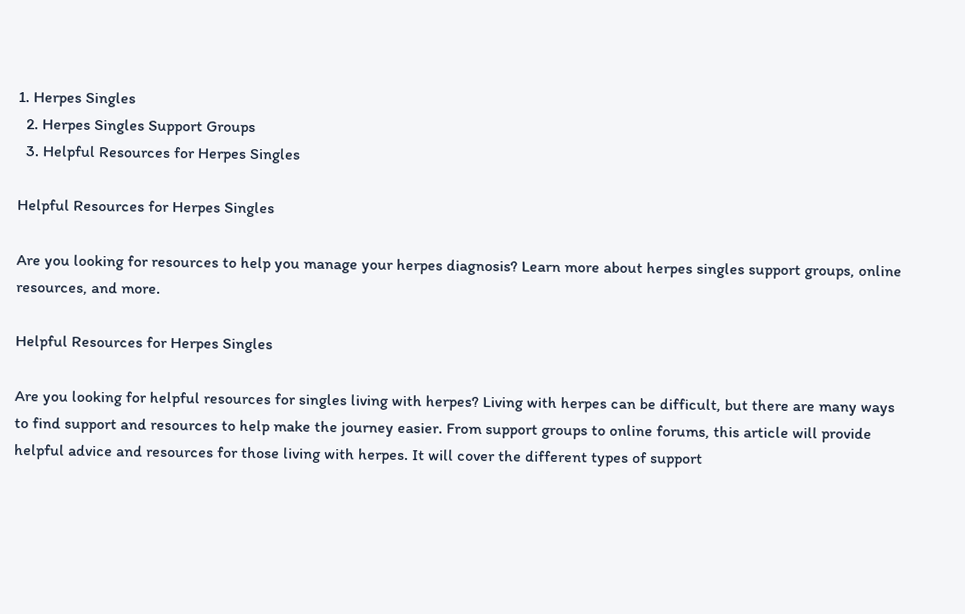1. Herpes Singles
  2. Herpes Singles Support Groups
  3. Helpful Resources for Herpes Singles

Helpful Resources for Herpes Singles

Are you looking for resources to help you manage your herpes diagnosis? Learn more about herpes singles support groups, online resources, and more.

Helpful Resources for Herpes Singles

Are you looking for helpful resources for singles living with herpes? Living with herpes can be difficult, but there are many ways to find support and resources to help make the journey easier. From support groups to online forums, this article will provide helpful advice and resources for those living with herpes. It will cover the different types of support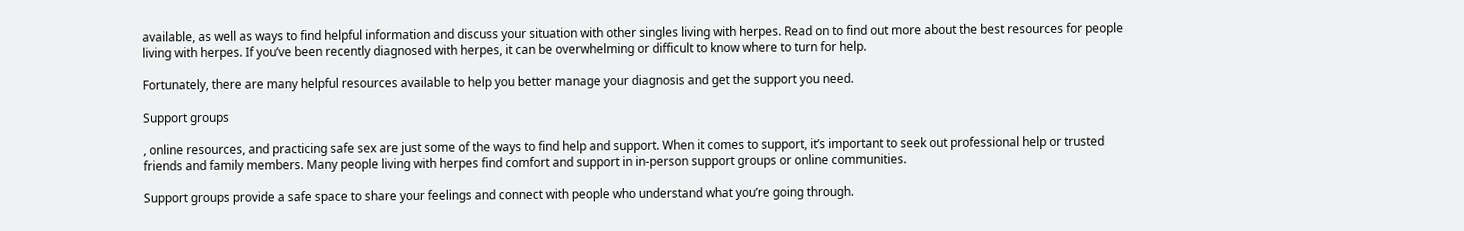available, as well as ways to find helpful information and discuss your situation with other singles living with herpes. Read on to find out more about the best resources for people living with herpes. If you’ve been recently diagnosed with herpes, it can be overwhelming or difficult to know where to turn for help.

Fortunately, there are many helpful resources available to help you better manage your diagnosis and get the support you need.

Support groups

, online resources, and practicing safe sex are just some of the ways to find help and support. When it comes to support, it’s important to seek out professional help or trusted friends and family members. Many people living with herpes find comfort and support in in-person support groups or online communities.

Support groups provide a safe space to share your feelings and connect with people who understand what you’re going through.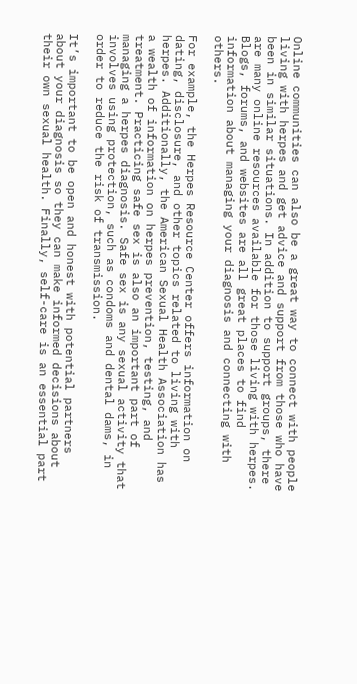Online communities can also be a great way to connect with people living with herpes and get advice and support from those who have been in similar situations. In addition to support groups, there are many online resources available for those living with herpes. Blogs, forums, and websites are all great places to find information about managing your diagnosis and connecting with others.

For example, the Herpes Resource Center offers information on dating, disclosure, and other topics related to living with herpes. Additionally, the American Sexual Health Association has a wealth of information on herpes prevention, testing, and treatment. Practicing safe sex is also an important part of managing a herpes diagnosis. Safe sex is any sexual activity that involves using protection, such as condoms and dental dams, in order to reduce the risk of transmission.

It’s important to be open and honest with potential partners about your diagnosis so they can make informed decisions about their own sexual health. Finally, self-care is an essential part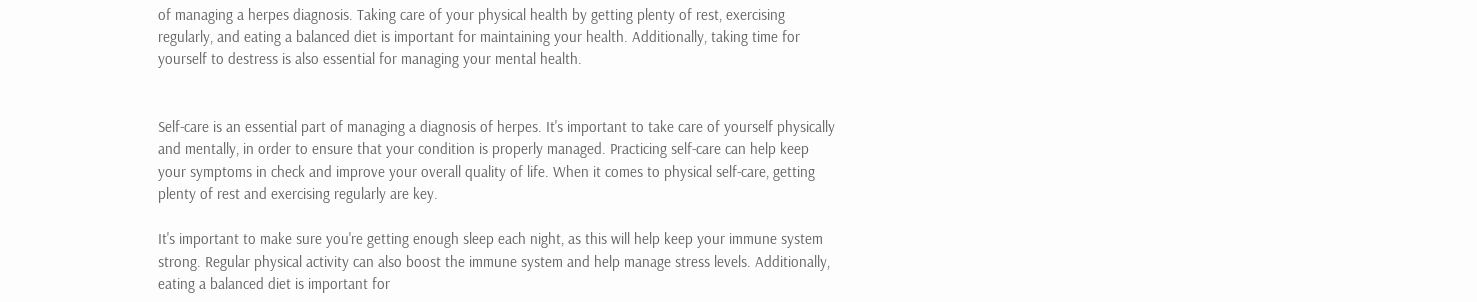of managing a herpes diagnosis. Taking care of your physical health by getting plenty of rest, exercising regularly, and eating a balanced diet is important for maintaining your health. Additionally, taking time for yourself to destress is also essential for managing your mental health.


Self-care is an essential part of managing a diagnosis of herpes. It's important to take care of yourself physically and mentally, in order to ensure that your condition is properly managed. Practicing self-care can help keep your symptoms in check and improve your overall quality of life. When it comes to physical self-care, getting plenty of rest and exercising regularly are key.

It's important to make sure you're getting enough sleep each night, as this will help keep your immune system strong. Regular physical activity can also boost the immune system and help manage stress levels. Additionally, eating a balanced diet is important for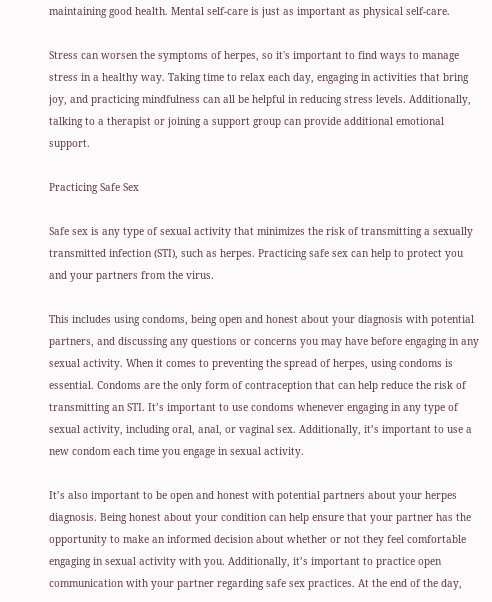maintaining good health. Mental self-care is just as important as physical self-care.

Stress can worsen the symptoms of herpes, so it's important to find ways to manage stress in a healthy way. Taking time to relax each day, engaging in activities that bring joy, and practicing mindfulness can all be helpful in reducing stress levels. Additionally, talking to a therapist or joining a support group can provide additional emotional support.

Practicing Safe Sex

Safe sex is any type of sexual activity that minimizes the risk of transmitting a sexually transmitted infection (STI), such as herpes. Practicing safe sex can help to protect you and your partners from the virus.

This includes using condoms, being open and honest about your diagnosis with potential partners, and discussing any questions or concerns you may have before engaging in any sexual activity. When it comes to preventing the spread of herpes, using condoms is essential. Condoms are the only form of contraception that can help reduce the risk of transmitting an STI. It’s important to use condoms whenever engaging in any type of sexual activity, including oral, anal, or vaginal sex. Additionally, it’s important to use a new condom each time you engage in sexual activity.

It’s also important to be open and honest with potential partners about your herpes diagnosis. Being honest about your condition can help ensure that your partner has the opportunity to make an informed decision about whether or not they feel comfortable engaging in sexual activity with you. Additionally, it’s important to practice open communication with your partner regarding safe sex practices. At the end of the day,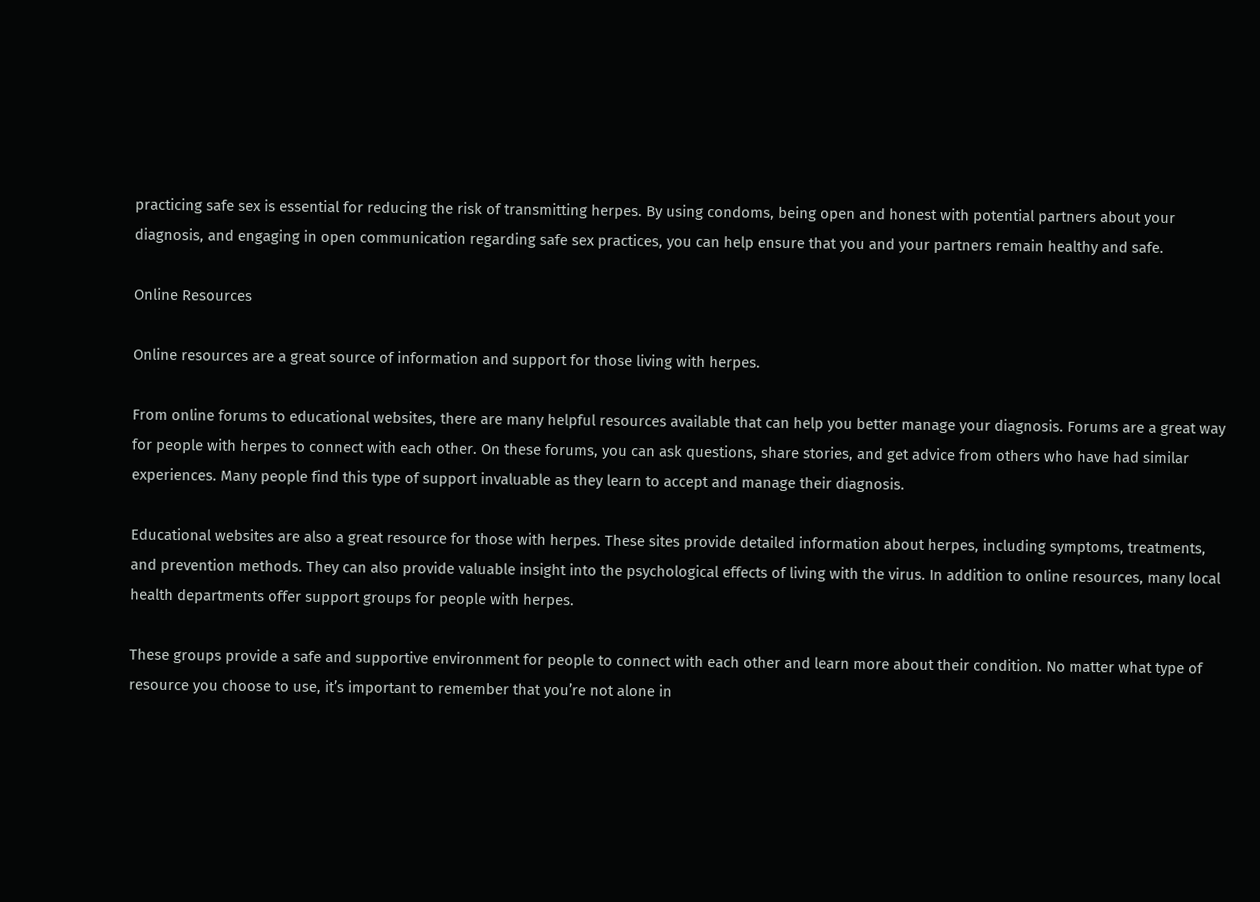practicing safe sex is essential for reducing the risk of transmitting herpes. By using condoms, being open and honest with potential partners about your diagnosis, and engaging in open communication regarding safe sex practices, you can help ensure that you and your partners remain healthy and safe.

Online Resources

Online resources are a great source of information and support for those living with herpes.

From online forums to educational websites, there are many helpful resources available that can help you better manage your diagnosis. Forums are a great way for people with herpes to connect with each other. On these forums, you can ask questions, share stories, and get advice from others who have had similar experiences. Many people find this type of support invaluable as they learn to accept and manage their diagnosis.

Educational websites are also a great resource for those with herpes. These sites provide detailed information about herpes, including symptoms, treatments, and prevention methods. They can also provide valuable insight into the psychological effects of living with the virus. In addition to online resources, many local health departments offer support groups for people with herpes.

These groups provide a safe and supportive environment for people to connect with each other and learn more about their condition. No matter what type of resource you choose to use, it’s important to remember that you’re not alone in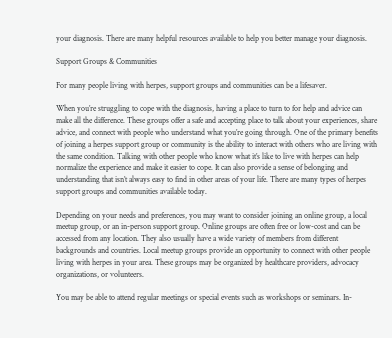your diagnosis. There are many helpful resources available to help you better manage your diagnosis.

Support Groups & Communities

For many people living with herpes, support groups and communities can be a lifesaver.

When you’re struggling to cope with the diagnosis, having a place to turn to for help and advice can make all the difference. These groups offer a safe and accepting place to talk about your experiences, share advice, and connect with people who understand what you’re going through. One of the primary benefits of joining a herpes support group or community is the ability to interact with others who are living with the same condition. Talking with other people who know what it’s like to live with herpes can help normalize the experience and make it easier to cope. It can also provide a sense of belonging and understanding that isn’t always easy to find in other areas of your life. There are many types of herpes support groups and communities available today.

Depending on your needs and preferences, you may want to consider joining an online group, a local meetup group, or an in-person support group. Online groups are often free or low-cost and can be accessed from any location. They also usually have a wide variety of members from different backgrounds and countries. Local meetup groups provide an opportunity to connect with other people living with herpes in your area. These groups may be organized by healthcare providers, advocacy organizations, or volunteers.

You may be able to attend regular meetings or special events such as workshops or seminars. In-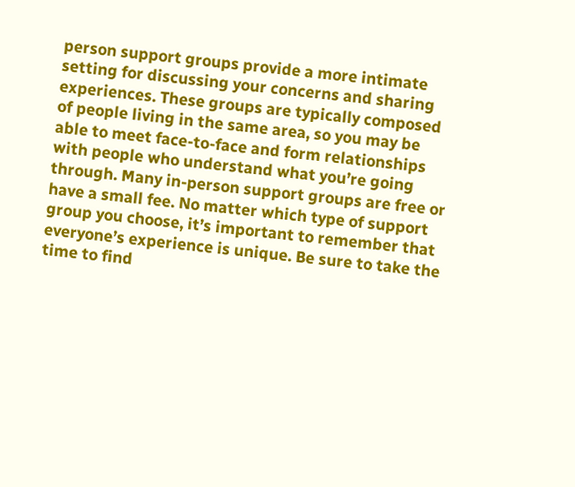person support groups provide a more intimate setting for discussing your concerns and sharing experiences. These groups are typically composed of people living in the same area, so you may be able to meet face-to-face and form relationships with people who understand what you’re going through. Many in-person support groups are free or have a small fee. No matter which type of support group you choose, it’s important to remember that everyone’s experience is unique. Be sure to take the time to find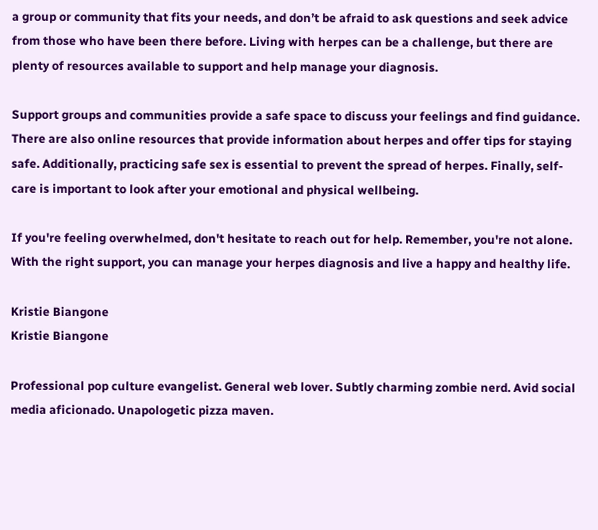a group or community that fits your needs, and don’t be afraid to ask questions and seek advice from those who have been there before. Living with herpes can be a challenge, but there are plenty of resources available to support and help manage your diagnosis.

Support groups and communities provide a safe space to discuss your feelings and find guidance. There are also online resources that provide information about herpes and offer tips for staying safe. Additionally, practicing safe sex is essential to prevent the spread of herpes. Finally, self-care is important to look after your emotional and physical wellbeing.

If you're feeling overwhelmed, don't hesitate to reach out for help. Remember, you're not alone. With the right support, you can manage your herpes diagnosis and live a happy and healthy life.

Kristie Biangone
Kristie Biangone

Professional pop culture evangelist. General web lover. Subtly charming zombie nerd. Avid social media aficionado. Unapologetic pizza maven.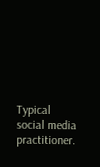Typical social media practitioner.